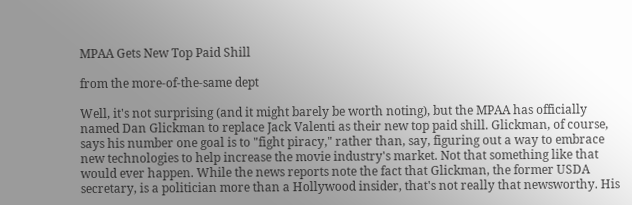MPAA Gets New Top Paid Shill

from the more-of-the-same dept

Well, it's not surprising (and it might barely be worth noting), but the MPAA has officially named Dan Glickman to replace Jack Valenti as their new top paid shill. Glickman, of course, says his number one goal is to "fight piracy," rather than, say, figuring out a way to embrace new technologies to help increase the movie industry's market. Not that something like that would ever happen. While the news reports note the fact that Glickman, the former USDA secretary, is a politician more than a Hollywood insider, that's not really that newsworthy. His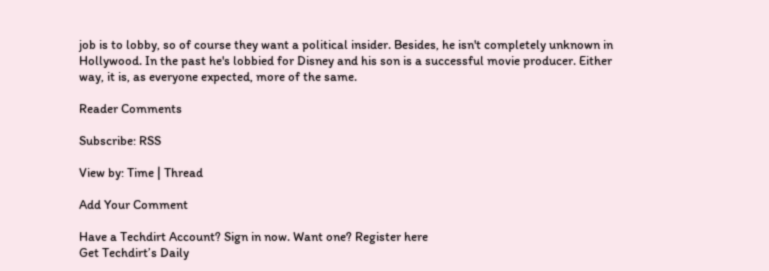job is to lobby, so of course they want a political insider. Besides, he isn't completely unknown in Hollywood. In the past he's lobbied for Disney and his son is a successful movie producer. Either way, it is, as everyone expected, more of the same.

Reader Comments

Subscribe: RSS

View by: Time | Thread

Add Your Comment

Have a Techdirt Account? Sign in now. Want one? Register here
Get Techdirt’s Daily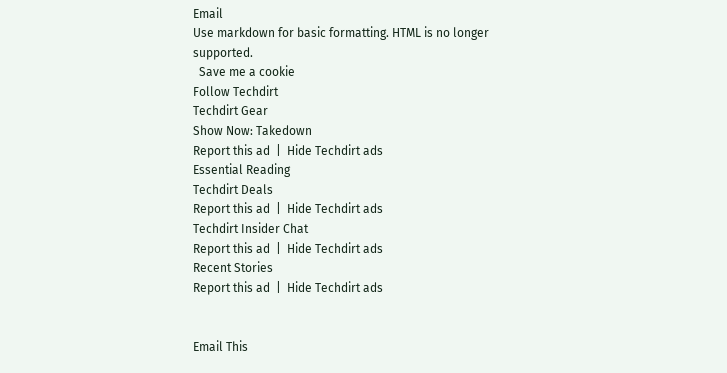Email
Use markdown for basic formatting. HTML is no longer supported.
  Save me a cookie
Follow Techdirt
Techdirt Gear
Show Now: Takedown
Report this ad  |  Hide Techdirt ads
Essential Reading
Techdirt Deals
Report this ad  |  Hide Techdirt ads
Techdirt Insider Chat
Report this ad  |  Hide Techdirt ads
Recent Stories
Report this ad  |  Hide Techdirt ads


Email This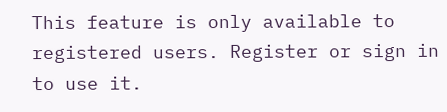This feature is only available to registered users. Register or sign in to use it.